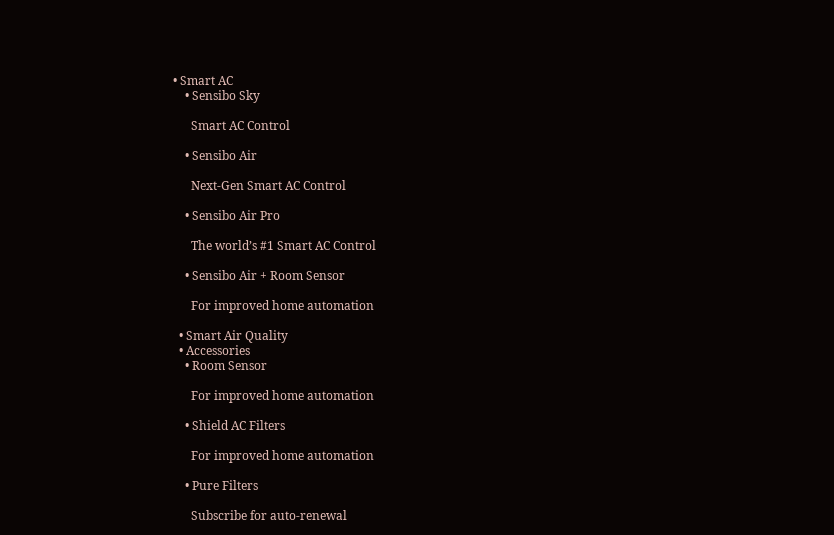• Smart AC
    • Sensibo Sky

      Smart AC Control

    • Sensibo Air

      Next-Gen Smart AC Control

    • Sensibo Air Pro

      The world’s #1 Smart AC Control

    • Sensibo Air + Room Sensor

      For improved home automation

  • Smart Air Quality
  • Accessories
    • Room Sensor

      For improved home automation

    • Shield AC Filters

      For improved home automation

    • Pure Filters

      Subscribe for auto-renewal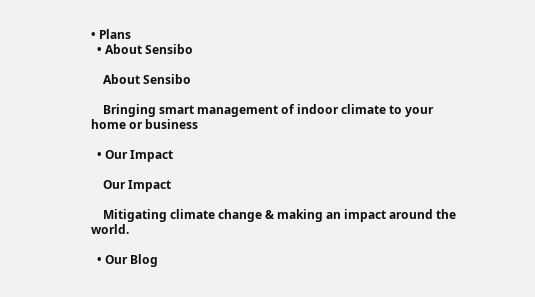• Plans
  • About Sensibo

    About Sensibo

    Bringing smart management of indoor climate to your home or business

  • Our Impact

    Our Impact

    Mitigating climate change & making an impact around the world.

  • Our Blog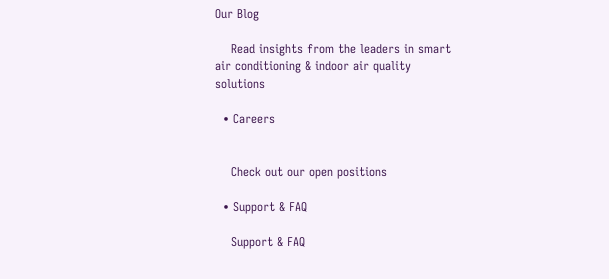Our Blog

    Read insights from the leaders in smart air conditioning & indoor air quality solutions

  • Careers


    Check out our open positions

  • Support & FAQ

    Support & FAQ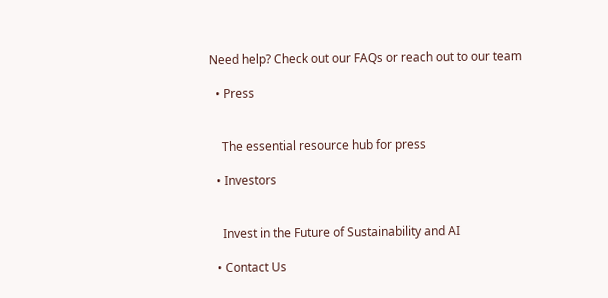Need help? Check out our FAQs or reach out to our team

  • Press


    The essential resource hub for press

  • Investors


    Invest in the Future of Sustainability and AI

  • Contact Us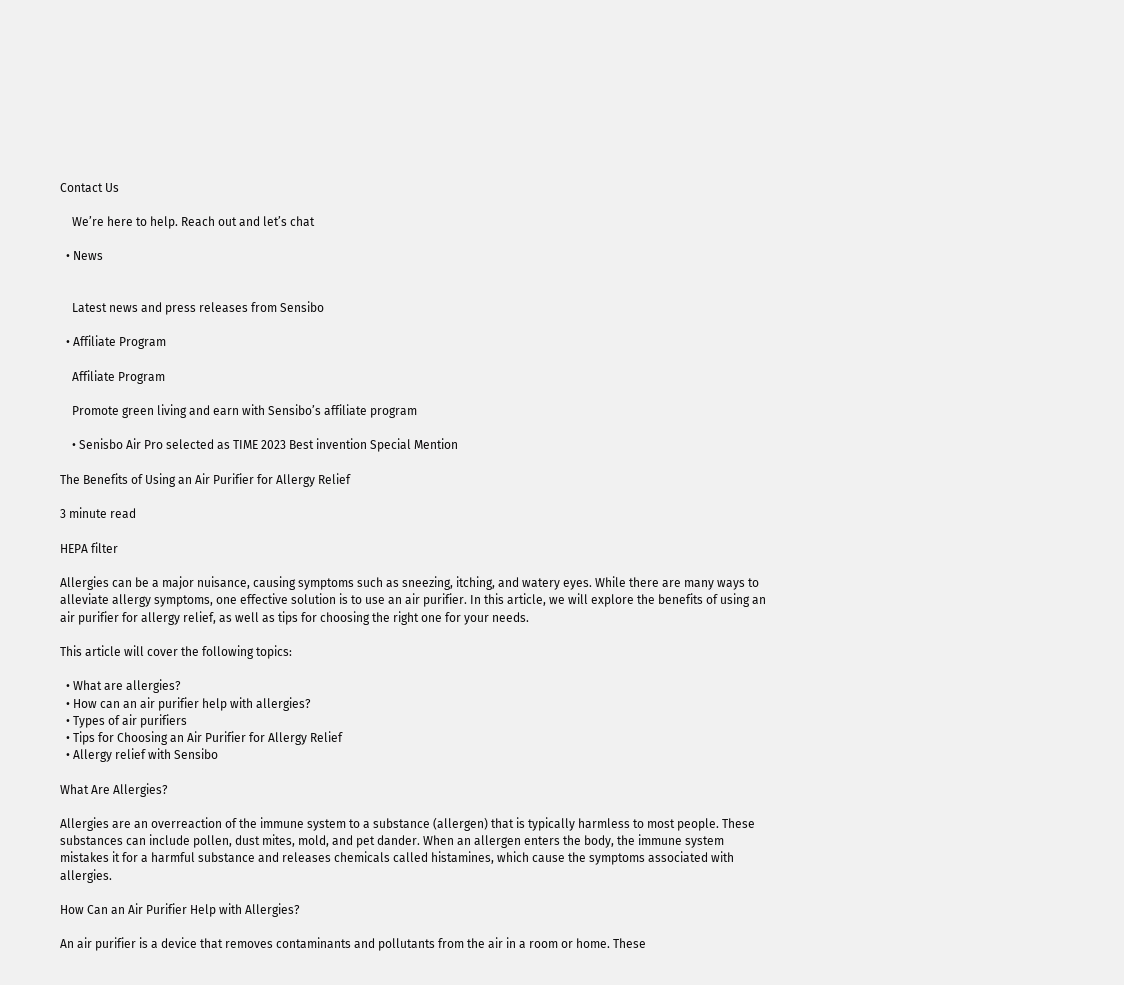Contact Us

    We’re here to help. Reach out and let’s chat

  • News


    Latest news and press releases from Sensibo

  • Affiliate Program

    Affiliate Program

    Promote green living and earn with Sensibo’s affiliate program

    • Senisbo Air Pro selected as TIME 2023 Best invention Special Mention

The Benefits of Using an Air Purifier for Allergy Relief

3 minute read

HEPA filter

Allergies can be a major nuisance, causing symptoms such as sneezing, itching, and watery eyes. While there are many ways to alleviate allergy symptoms, one effective solution is to use an air purifier. In this article, we will explore the benefits of using an air purifier for allergy relief, as well as tips for choosing the right one for your needs.

This article will cover the following topics:

  • What are allergies?
  • How can an air purifier help with allergies?
  • Types of air purifiers
  • Tips for Choosing an Air Purifier for Allergy Relief
  • Allergy relief with Sensibo

What Are Allergies?

Allergies are an overreaction of the immune system to a substance (allergen) that is typically harmless to most people. These substances can include pollen, dust mites, mold, and pet dander. When an allergen enters the body, the immune system mistakes it for a harmful substance and releases chemicals called histamines, which cause the symptoms associated with allergies.

How Can an Air Purifier Help with Allergies?

An air purifier is a device that removes contaminants and pollutants from the air in a room or home. These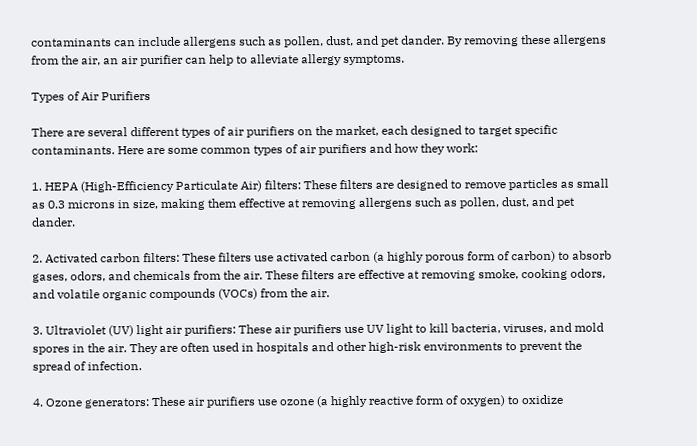contaminants can include allergens such as pollen, dust, and pet dander. By removing these allergens from the air, an air purifier can help to alleviate allergy symptoms.

Types of Air Purifiers

There are several different types of air purifiers on the market, each designed to target specific contaminants. Here are some common types of air purifiers and how they work:

1. HEPA (High-Efficiency Particulate Air) filters: These filters are designed to remove particles as small as 0.3 microns in size, making them effective at removing allergens such as pollen, dust, and pet dander.

2. Activated carbon filters: These filters use activated carbon (a highly porous form of carbon) to absorb gases, odors, and chemicals from the air. These filters are effective at removing smoke, cooking odors, and volatile organic compounds (VOCs) from the air.

3. Ultraviolet (UV) light air purifiers: These air purifiers use UV light to kill bacteria, viruses, and mold spores in the air. They are often used in hospitals and other high-risk environments to prevent the spread of infection.

4. Ozone generators: These air purifiers use ozone (a highly reactive form of oxygen) to oxidize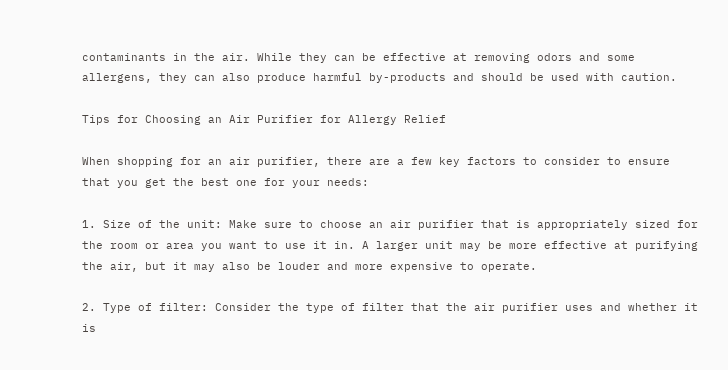contaminants in the air. While they can be effective at removing odors and some allergens, they can also produce harmful by-products and should be used with caution.

Tips for Choosing an Air Purifier for Allergy Relief

When shopping for an air purifier, there are a few key factors to consider to ensure that you get the best one for your needs:

1. Size of the unit: Make sure to choose an air purifier that is appropriately sized for the room or area you want to use it in. A larger unit may be more effective at purifying the air, but it may also be louder and more expensive to operate.

2. Type of filter: Consider the type of filter that the air purifier uses and whether it is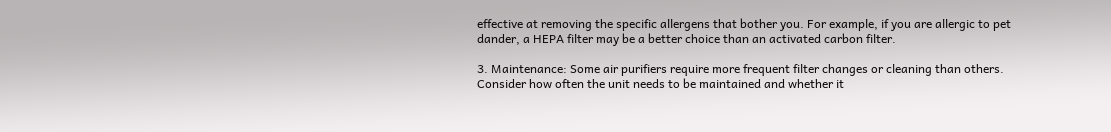effective at removing the specific allergens that bother you. For example, if you are allergic to pet dander, a HEPA filter may be a better choice than an activated carbon filter.

3. Maintenance: Some air purifiers require more frequent filter changes or cleaning than others. Consider how often the unit needs to be maintained and whether it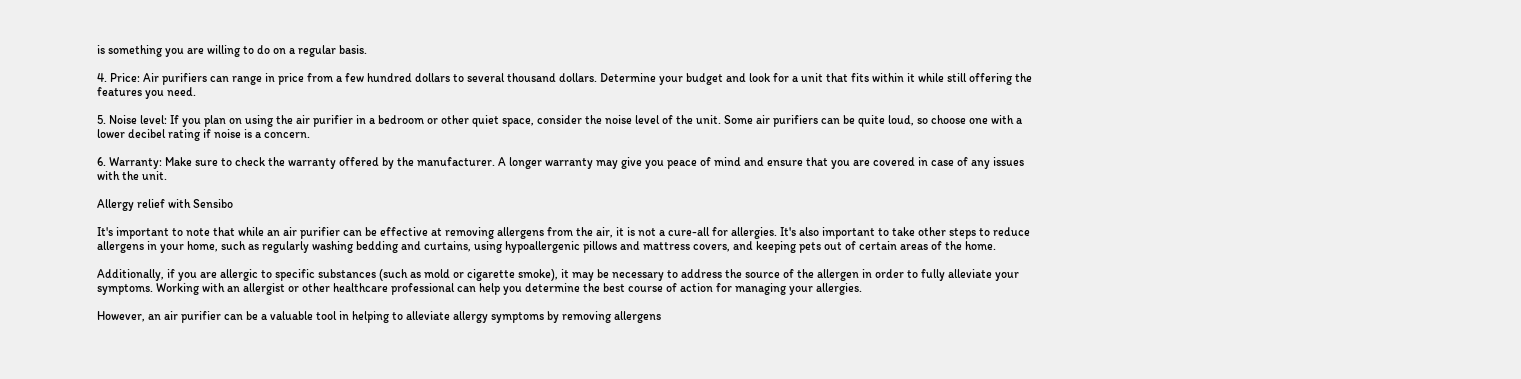is something you are willing to do on a regular basis.

4. Price: Air purifiers can range in price from a few hundred dollars to several thousand dollars. Determine your budget and look for a unit that fits within it while still offering the features you need.

5. Noise level: If you plan on using the air purifier in a bedroom or other quiet space, consider the noise level of the unit. Some air purifiers can be quite loud, so choose one with a lower decibel rating if noise is a concern.

6. Warranty: Make sure to check the warranty offered by the manufacturer. A longer warranty may give you peace of mind and ensure that you are covered in case of any issues with the unit.

Allergy relief with Sensibo

It's important to note that while an air purifier can be effective at removing allergens from the air, it is not a cure-all for allergies. It's also important to take other steps to reduce allergens in your home, such as regularly washing bedding and curtains, using hypoallergenic pillows and mattress covers, and keeping pets out of certain areas of the home.

Additionally, if you are allergic to specific substances (such as mold or cigarette smoke), it may be necessary to address the source of the allergen in order to fully alleviate your symptoms. Working with an allergist or other healthcare professional can help you determine the best course of action for managing your allergies.

However, an air purifier can be a valuable tool in helping to alleviate allergy symptoms by removing allergens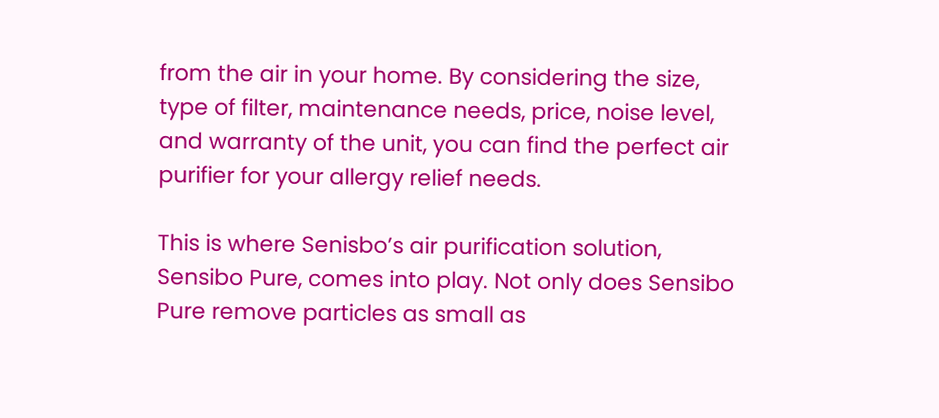from the air in your home. By considering the size, type of filter, maintenance needs, price, noise level, and warranty of the unit, you can find the perfect air purifier for your allergy relief needs.

This is where Senisbo’s air purification solution, Sensibo Pure, comes into play. Not only does Sensibo Pure remove particles as small as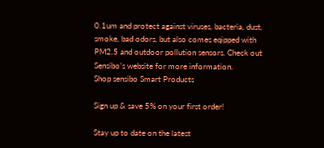0.1um and protect against viruses, bacteria, dust, smoke, bad odors, but also comes eqipped with PM2.5 and outdoor pollution sensors. Check out Sensibo’s website for more information.
Shop sensibo Smart Products

Sign up & save 5% on your first order!

Stay up to date on the latest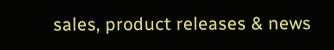sales, product releases & news